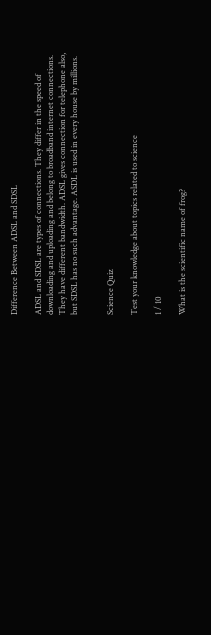Difference Between ADSL and SDSL

ADSL and SDSL are types of connections. They differ in the speed of downloading and uploading and belong to broadband internet connections. They have different bandwidth. ADSL gives connection for telephone also, but SDSL has no such advantage. ASDL is used in every house by millions.


Science Quiz

Test your knowledge about topics related to science

1 / 10

What is the scientific name of frog?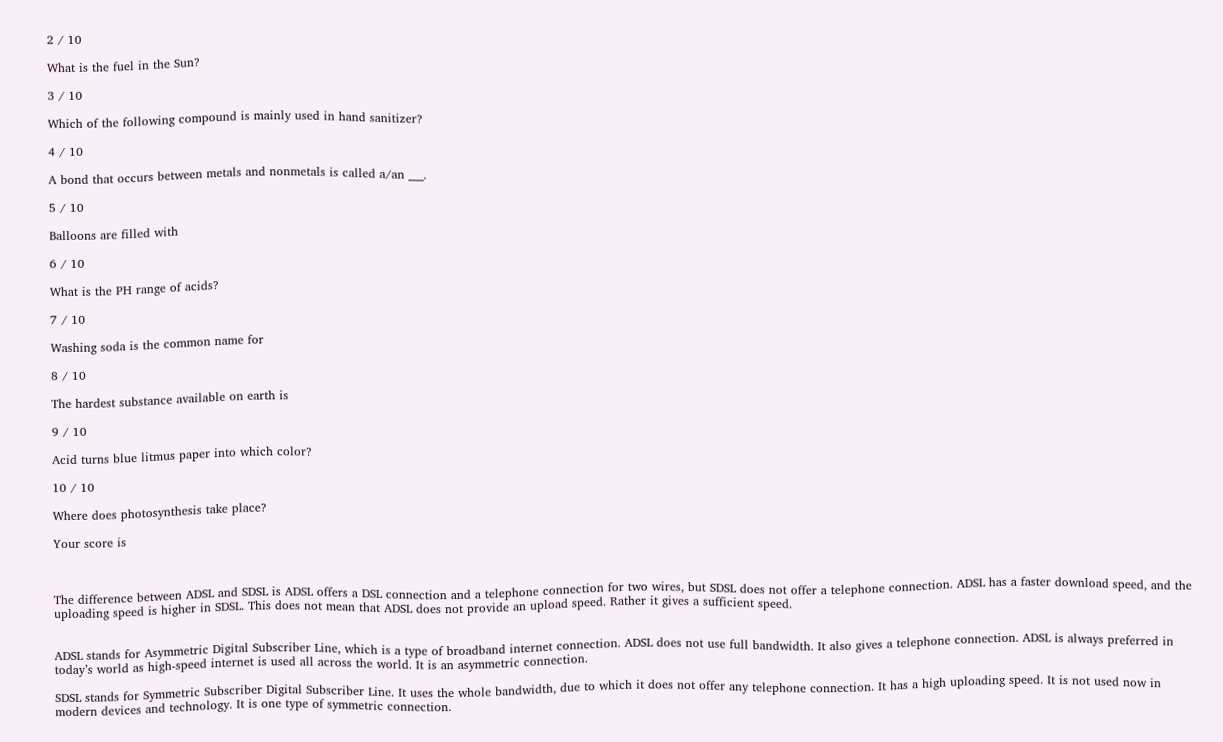2 / 10

What is the fuel in the Sun?

3 / 10

Which of the following compound is mainly used in hand sanitizer?

4 / 10

A bond that occurs between metals and nonmetals is called a/an ___.

5 / 10

Balloons are filled with

6 / 10

What is the PH range of acids?

7 / 10

Washing soda is the common name for

8 / 10

The hardest substance available on earth is

9 / 10

Acid turns blue litmus paper into which color?

10 / 10

Where does photosynthesis take place?

Your score is



The difference between ADSL and SDSL is ADSL offers a DSL connection and a telephone connection for two wires, but SDSL does not offer a telephone connection. ADSL has a faster download speed, and the uploading speed is higher in SDSL. This does not mean that ADSL does not provide an upload speed. Rather it gives a sufficient speed.


ADSL stands for Asymmetric Digital Subscriber Line, which is a type of broadband internet connection. ADSL does not use full bandwidth. It also gives a telephone connection. ADSL is always preferred in today’s world as high-speed internet is used all across the world. It is an asymmetric connection.

SDSL stands for Symmetric Subscriber Digital Subscriber Line. It uses the whole bandwidth, due to which it does not offer any telephone connection. It has a high uploading speed. It is not used now in modern devices and technology. It is one type of symmetric connection.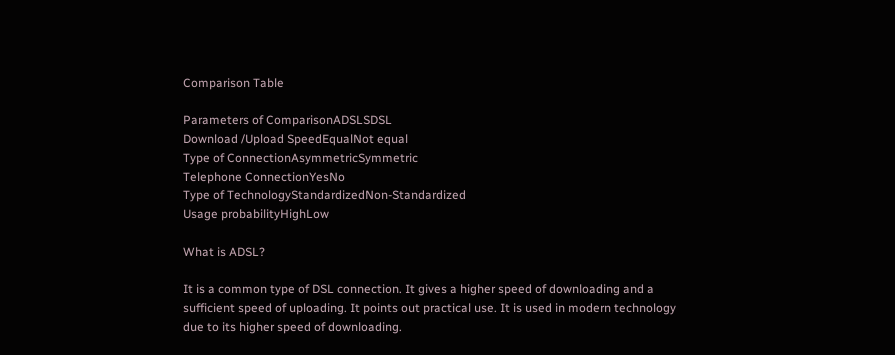Comparison Table

Parameters of ComparisonADSLSDSL
Download /Upload SpeedEqualNot equal
Type of ConnectionAsymmetricSymmetric
Telephone ConnectionYesNo
Type of TechnologyStandardizedNon-Standardized
Usage probabilityHighLow

What is ADSL?

It is a common type of DSL connection. It gives a higher speed of downloading and a sufficient speed of uploading. It points out practical use. It is used in modern technology due to its higher speed of downloading.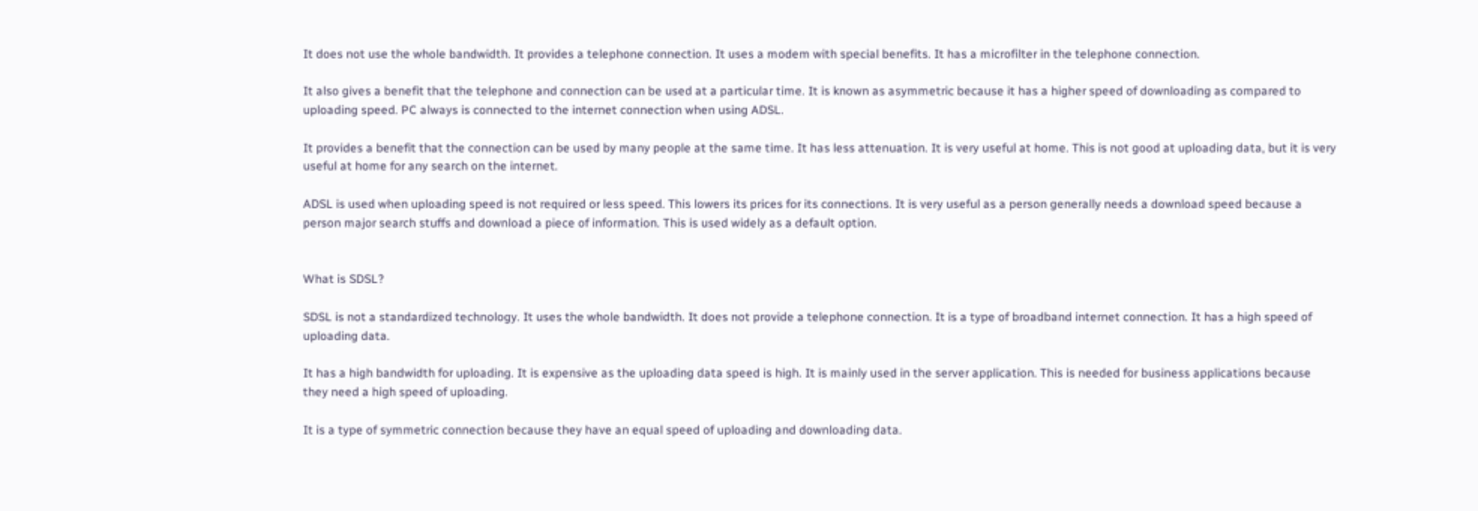It does not use the whole bandwidth. It provides a telephone connection. It uses a modem with special benefits. It has a microfilter in the telephone connection.

It also gives a benefit that the telephone and connection can be used at a particular time. It is known as asymmetric because it has a higher speed of downloading as compared to uploading speed. PC always is connected to the internet connection when using ADSL.

It provides a benefit that the connection can be used by many people at the same time. It has less attenuation. It is very useful at home. This is not good at uploading data, but it is very useful at home for any search on the internet.

ADSL is used when uploading speed is not required or less speed. This lowers its prices for its connections. It is very useful as a person generally needs a download speed because a person major search stuffs and download a piece of information. This is used widely as a default option.


What is SDSL?

SDSL is not a standardized technology. It uses the whole bandwidth. It does not provide a telephone connection. It is a type of broadband internet connection. It has a high speed of uploading data.

It has a high bandwidth for uploading. It is expensive as the uploading data speed is high. It is mainly used in the server application. This is needed for business applications because they need a high speed of uploading.

It is a type of symmetric connection because they have an equal speed of uploading and downloading data.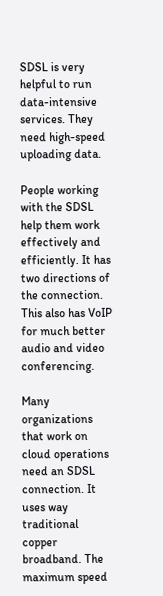SDSL is very helpful to run data-intensive services. They need high-speed uploading data.

People working with the SDSL help them work effectively and efficiently. It has two directions of the connection. This also has VoIP for much better audio and video conferencing.

Many organizations that work on cloud operations need an SDSL connection. It uses way traditional copper broadband. The maximum speed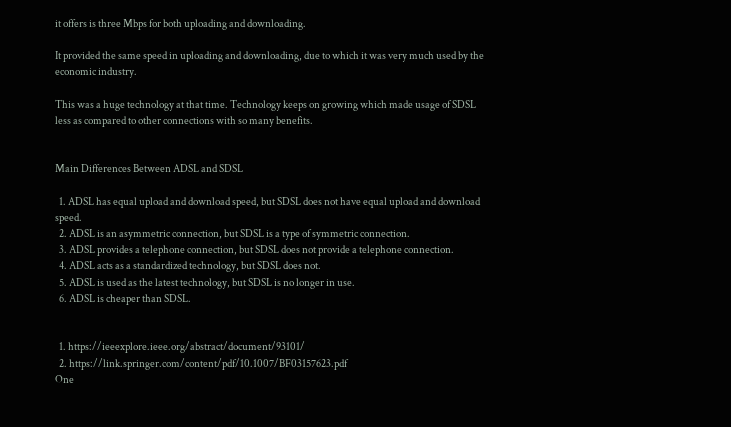it offers is three Mbps for both uploading and downloading.

It provided the same speed in uploading and downloading, due to which it was very much used by the economic industry.

This was a huge technology at that time. Technology keeps on growing which made usage of SDSL less as compared to other connections with so many benefits.


Main Differences Between ADSL and SDSL

  1. ADSL has equal upload and download speed, but SDSL does not have equal upload and download speed.
  2. ADSL is an asymmetric connection, but SDSL is a type of symmetric connection.
  3. ADSL provides a telephone connection, but SDSL does not provide a telephone connection.
  4. ADSL acts as a standardized technology, but SDSL does not.
  5. ADSL is used as the latest technology, but SDSL is no longer in use.
  6. ADSL is cheaper than SDSL.


  1. https://ieeexplore.ieee.org/abstract/document/93101/
  2. https://link.springer.com/content/pdf/10.1007/BF03157623.pdf
One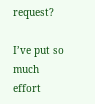request?

I’ve put so much effort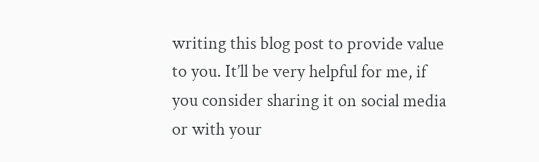writing this blog post to provide value to you. It’ll be very helpful for me, if you consider sharing it on social media or with your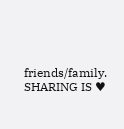friends/family. SHARING IS ♥